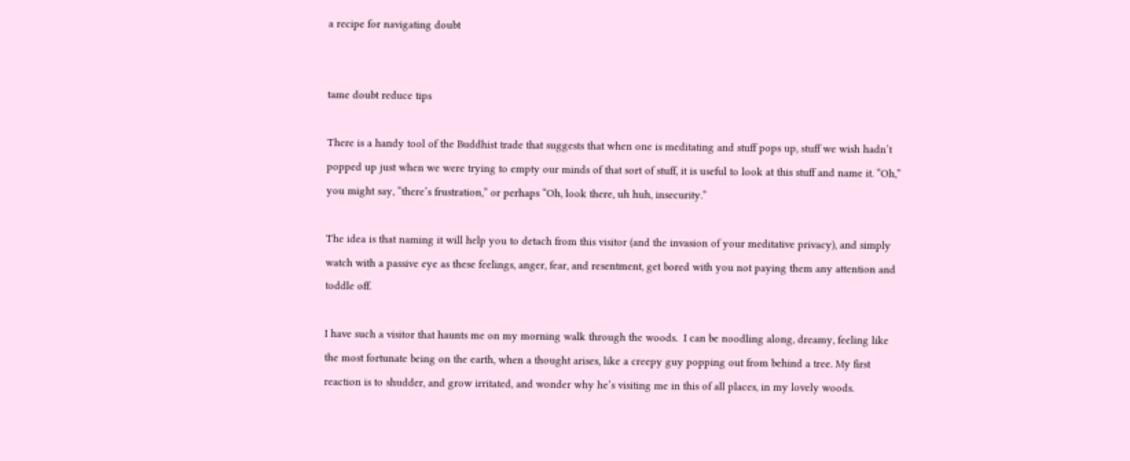a recipe for navigating doubt


tame doubt reduce tips

There is a handy tool of the Buddhist trade that suggests that when one is meditating and stuff pops up, stuff we wish hadn’t popped up just when we were trying to empty our minds of that sort of stuff, it is useful to look at this stuff and name it. “Oh,” you might say, “there’s frustration,” or perhaps “Oh, look there, uh huh, insecurity.”

The idea is that naming it will help you to detach from this visitor (and the invasion of your meditative privacy), and simply watch with a passive eye as these feelings, anger, fear, and resentment, get bored with you not paying them any attention and toddle off.

I have such a visitor that haunts me on my morning walk through the woods.  I can be noodling along, dreamy, feeling like the most fortunate being on the earth, when a thought arises, like a creepy guy popping out from behind a tree. My first reaction is to shudder, and grow irritated, and wonder why he’s visiting me in this of all places, in my lovely woods.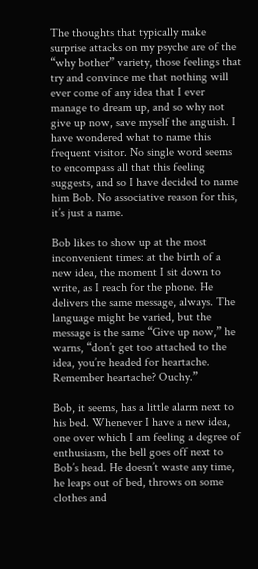The thoughts that typically make surprise attacks on my psyche are of the “why bother” variety, those feelings that try and convince me that nothing will ever come of any idea that I ever manage to dream up, and so why not give up now, save myself the anguish. I have wondered what to name this frequent visitor. No single word seems to encompass all that this feeling suggests, and so I have decided to name him Bob. No associative reason for this, it’s just a name.

Bob likes to show up at the most inconvenient times: at the birth of a new idea, the moment I sit down to write, as I reach for the phone. He delivers the same message, always. The language might be varied, but the message is the same “Give up now,” he warns, “don’t get too attached to the idea, you’re headed for heartache. Remember heartache? Ouchy.”

Bob, it seems, has a little alarm next to his bed. Whenever I have a new idea, one over which I am feeling a degree of enthusiasm, the bell goes off next to Bob’s head. He doesn’t waste any time, he leaps out of bed, throws on some clothes and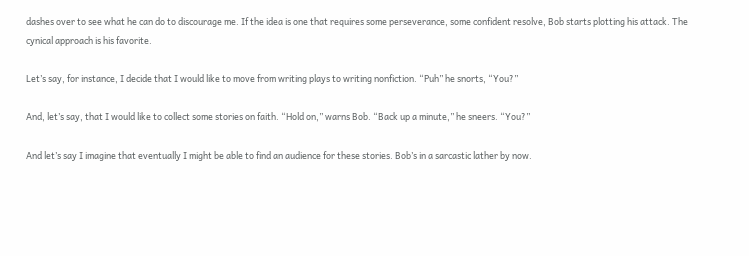dashes over to see what he can do to discourage me. If the idea is one that requires some perseverance, some confident resolve, Bob starts plotting his attack. The cynical approach is his favorite.

Let’s say, for instance, I decide that I would like to move from writing plays to writing nonfiction. “Puh” he snorts, “You?”

And, let’s say, that I would like to collect some stories on faith. “Hold on,” warns Bob. “Back up a minute,” he sneers. “You?”

And let’s say I imagine that eventually I might be able to find an audience for these stories. Bob’s in a sarcastic lather by now.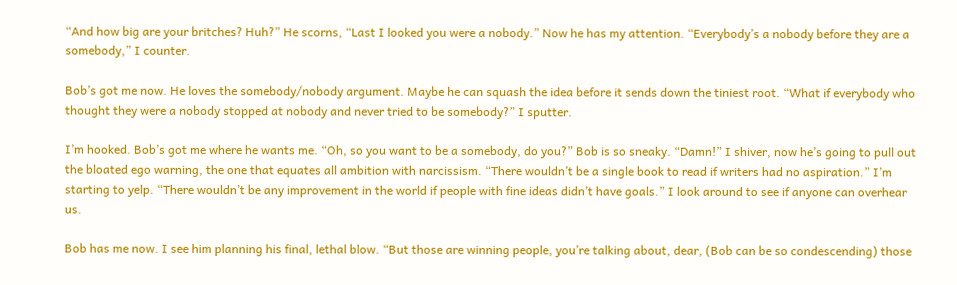“And how big are your britches? Huh?” He scorns, “Last I looked you were a nobody.” Now he has my attention. “Everybody’s a nobody before they are a somebody,” I counter.

Bob’s got me now. He loves the somebody/nobody argument. Maybe he can squash the idea before it sends down the tiniest root. “What if everybody who thought they were a nobody stopped at nobody and never tried to be somebody?” I sputter.

I’m hooked. Bob’s got me where he wants me. “Oh, so you want to be a somebody, do you?” Bob is so sneaky. “Damn!” I shiver, now he’s going to pull out the bloated ego warning, the one that equates all ambition with narcissism. “There wouldn’t be a single book to read if writers had no aspiration.” I’m starting to yelp. “There wouldn’t be any improvement in the world if people with fine ideas didn’t have goals.” I look around to see if anyone can overhear us.

Bob has me now. I see him planning his final, lethal blow. “But those are winning people, you’re talking about, dear, (Bob can be so condescending) those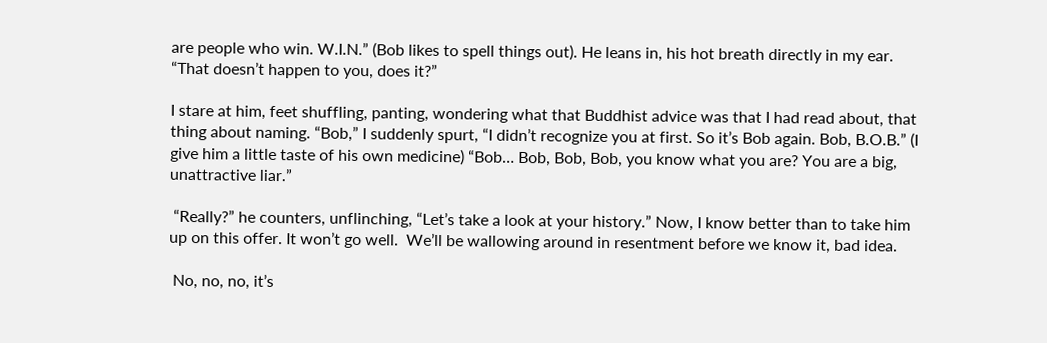are people who win. W.I.N.” (Bob likes to spell things out). He leans in, his hot breath directly in my ear. “That doesn’t happen to you, does it?”

I stare at him, feet shuffling, panting, wondering what that Buddhist advice was that I had read about, that thing about naming. “Bob,” I suddenly spurt, “I didn’t recognize you at first. So it’s Bob again. Bob, B.O.B.” (I give him a little taste of his own medicine) “Bob… Bob, Bob, Bob, you know what you are? You are a big, unattractive liar.”

 “Really?” he counters, unflinching, “Let’s take a look at your history.” Now, I know better than to take him up on this offer. It won’t go well.  We’ll be wallowing around in resentment before we know it, bad idea.

 No, no, no, it’s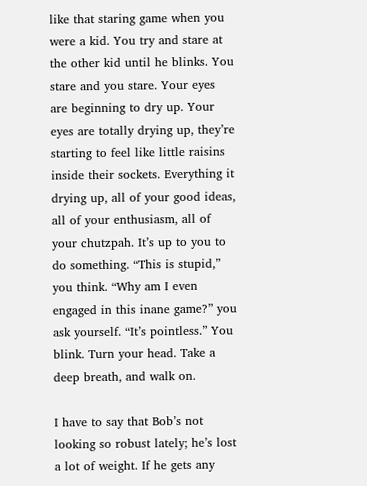like that staring game when you were a kid. You try and stare at the other kid until he blinks. You stare and you stare. Your eyes are beginning to dry up. Your eyes are totally drying up, they’re starting to feel like little raisins inside their sockets. Everything it drying up, all of your good ideas, all of your enthusiasm, all of your chutzpah. It’s up to you to do something. “This is stupid,” you think. “Why am I even engaged in this inane game?” you ask yourself. “It’s pointless.” You blink. Turn your head. Take a deep breath, and walk on.

I have to say that Bob’s not looking so robust lately; he’s lost a lot of weight. If he gets any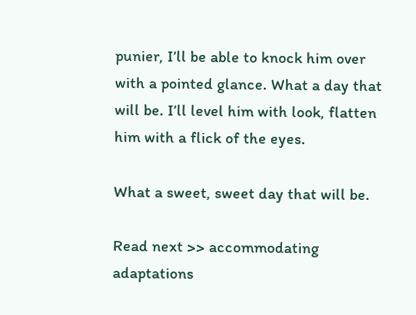punier, I’ll be able to knock him over with a pointed glance. What a day that will be. I’ll level him with look, flatten him with a flick of the eyes.

What a sweet, sweet day that will be.

Read next >> accommodating adaptations